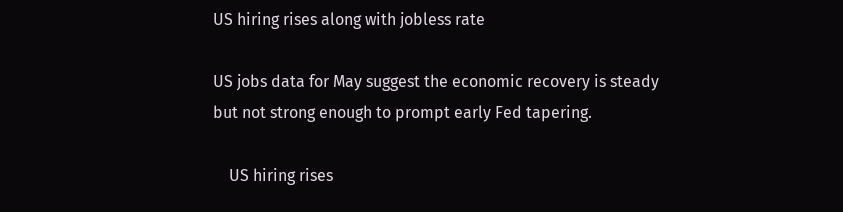US hiring rises along with jobless rate

US jobs data for May suggest the economic recovery is steady but not strong enough to prompt early Fed tapering.

    US hiring rises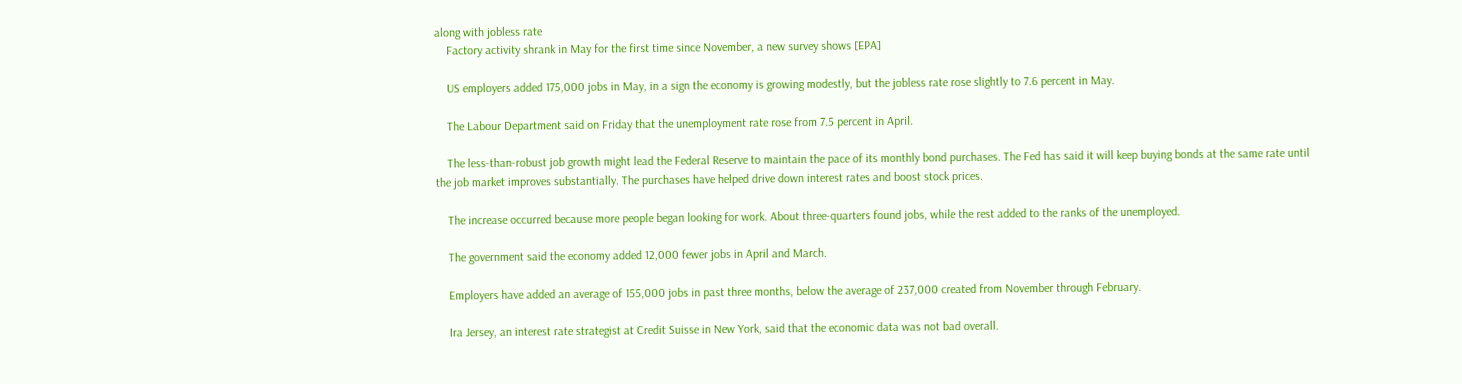along with jobless rate
    Factory activity shrank in May for the first time since November, a new survey shows [EPA]

    US employers added 175,000 jobs in May, in a sign the economy is growing modestly, but the jobless rate rose slightly to 7.6 percent in May.

    The Labour Department said on Friday that the unemployment rate rose from 7.5 percent in April.

    The less-than-robust job growth might lead the Federal Reserve to maintain the pace of its monthly bond purchases. The Fed has said it will keep buying bonds at the same rate until the job market improves substantially. The purchases have helped drive down interest rates and boost stock prices.

    The increase occurred because more people began looking for work. About three-quarters found jobs, while the rest added to the ranks of the unemployed.

    The government said the economy added 12,000 fewer jobs in April and March.

    Employers have added an average of 155,000 jobs in past three months, below the average of 237,000 created from November through February.

    Ira Jersey, an interest rate strategist at Credit Suisse in New York, said that the economic data was not bad overall.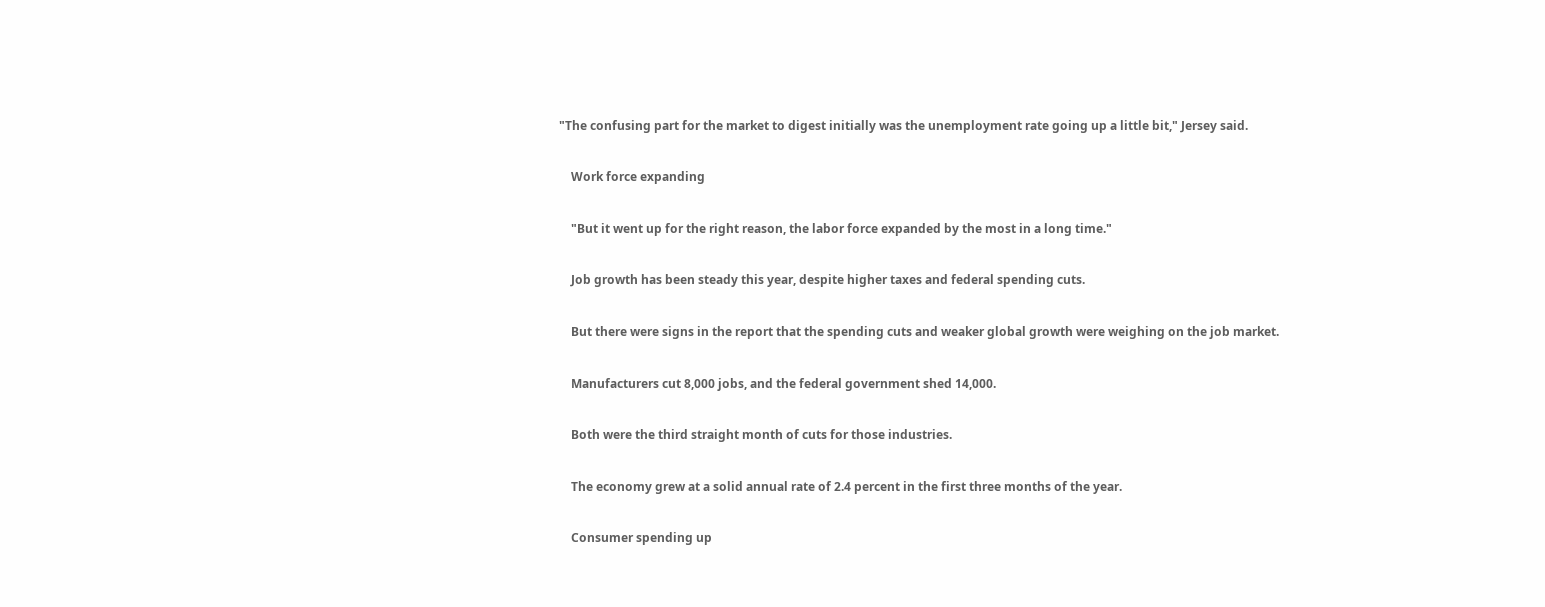"The confusing part for the market to digest initially was the unemployment rate going up a little bit," Jersey said.

    Work force expanding

    "But it went up for the right reason, the labor force expanded by the most in a long time."

    Job growth has been steady this year, despite higher taxes and federal spending cuts.

    But there were signs in the report that the spending cuts and weaker global growth were weighing on the job market.

    Manufacturers cut 8,000 jobs, and the federal government shed 14,000.

    Both were the third straight month of cuts for those industries.

    The economy grew at a solid annual rate of 2.4 percent in the first three months of the year.

    Consumer spending up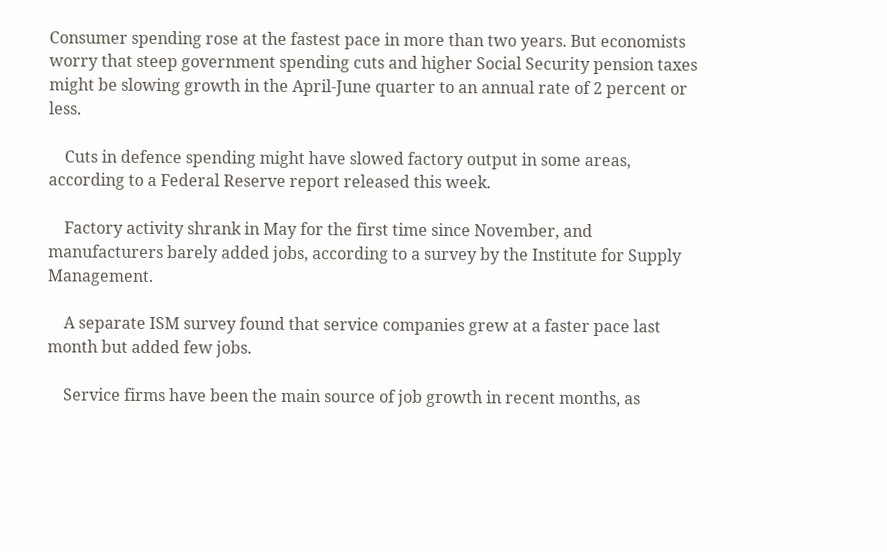Consumer spending rose at the fastest pace in more than two years. But economists worry that steep government spending cuts and higher Social Security pension taxes might be slowing growth in the April-June quarter to an annual rate of 2 percent or less.

    Cuts in defence spending might have slowed factory output in some areas, according to a Federal Reserve report released this week.

    Factory activity shrank in May for the first time since November, and manufacturers barely added jobs, according to a survey by the Institute for Supply Management.

    A separate ISM survey found that service companies grew at a faster pace last month but added few jobs.

    Service firms have been the main source of job growth in recent months, as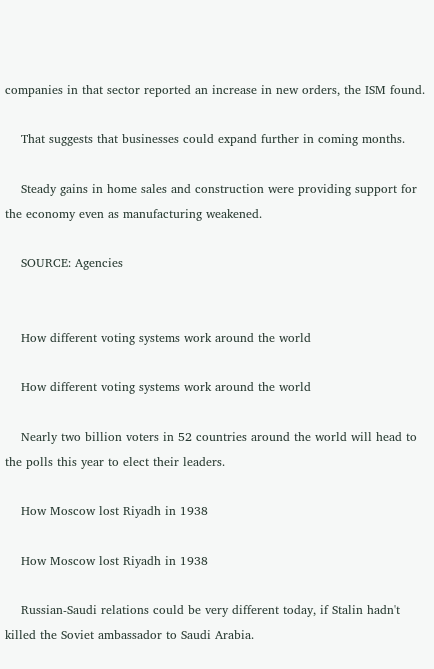companies in that sector reported an increase in new orders, the ISM found.

    That suggests that businesses could expand further in coming months.

    Steady gains in home sales and construction were providing support for the economy even as manufacturing weakened.

    SOURCE: Agencies


    How different voting systems work around the world

    How different voting systems work around the world

    Nearly two billion voters in 52 countries around the world will head to the polls this year to elect their leaders.

    How Moscow lost Riyadh in 1938

    How Moscow lost Riyadh in 1938

    Russian-Saudi relations could be very different today, if Stalin hadn't killed the Soviet ambassador to Saudi Arabia.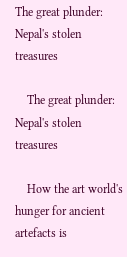The great plunder: Nepal's stolen treasures

    The great plunder: Nepal's stolen treasures

    How the art world's hunger for ancient artefacts is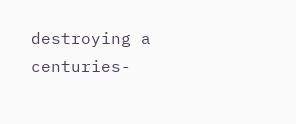destroying a centuries-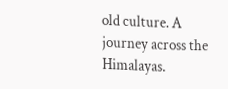old culture. A journey across the Himalayas.